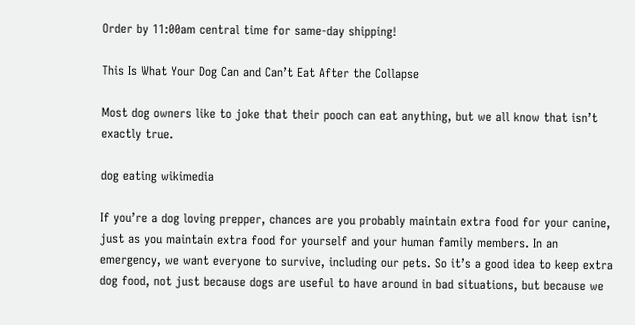Order by 11:00am central time for same-day shipping!

This Is What Your Dog Can and Can’t Eat After the Collapse

Most dog owners like to joke that their pooch can eat anything, but we all know that isn’t exactly true.

dog eating wikimedia

If you’re a dog loving prepper, chances are you probably maintain extra food for your canine, just as you maintain extra food for yourself and your human family members. In an emergency, we want everyone to survive, including our pets. So it’s a good idea to keep extra dog food, not just because dogs are useful to have around in bad situations, but because we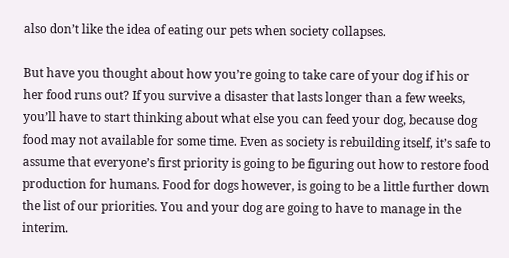also don’t like the idea of eating our pets when society collapses.

But have you thought about how you’re going to take care of your dog if his or her food runs out? If you survive a disaster that lasts longer than a few weeks, you’ll have to start thinking about what else you can feed your dog, because dog food may not available for some time. Even as society is rebuilding itself, it’s safe to assume that everyone’s first priority is going to be figuring out how to restore food production for humans. Food for dogs however, is going to be a little further down the list of our priorities. You and your dog are going to have to manage in the interim.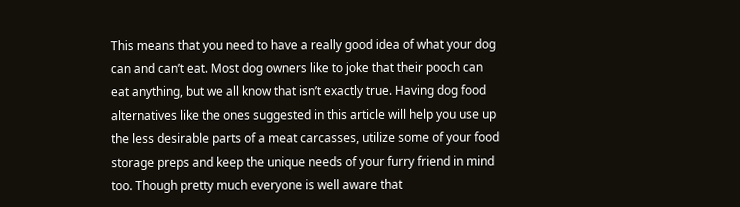This means that you need to have a really good idea of what your dog can and can’t eat. Most dog owners like to joke that their pooch can eat anything, but we all know that isn’t exactly true. Having dog food alternatives like the ones suggested in this article will help you use up the less desirable parts of a meat carcasses, utilize some of your food storage preps and keep the unique needs of your furry friend in mind too. Though pretty much everyone is well aware that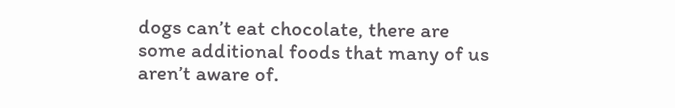dogs can’t eat chocolate, there are some additional foods that many of us aren’t aware of.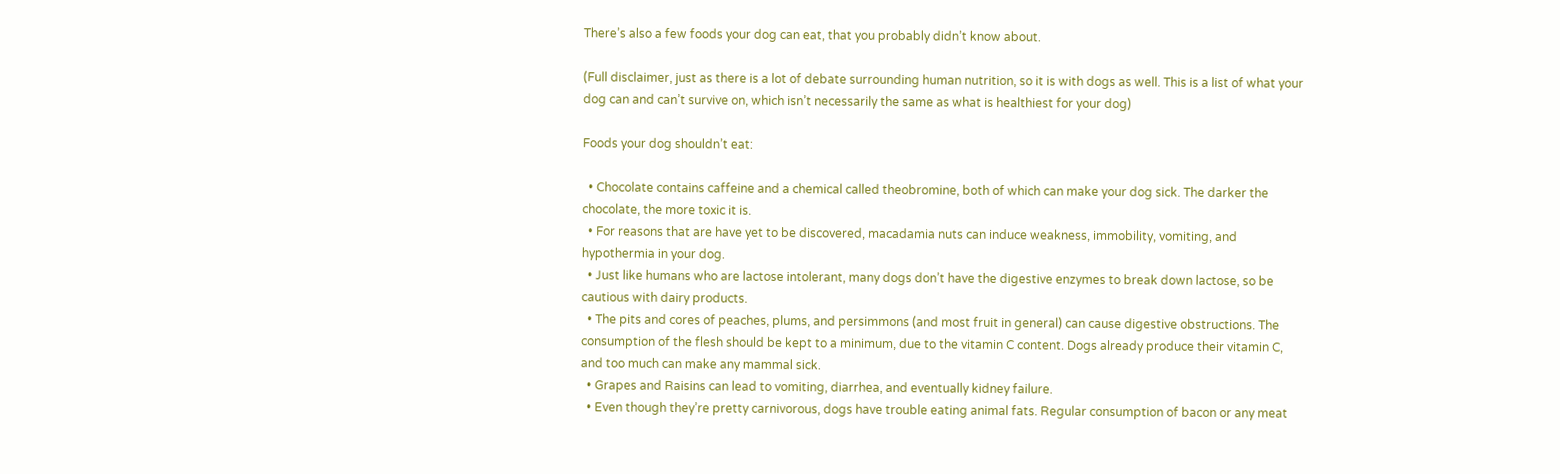There’s also a few foods your dog can eat, that you probably didn’t know about.

(Full disclaimer, just as there is a lot of debate surrounding human nutrition, so it is with dogs as well. This is a list of what your dog can and can’t survive on, which isn’t necessarily the same as what is healthiest for your dog)

Foods your dog shouldn’t eat:

  • Chocolate contains caffeine and a chemical called theobromine, both of which can make your dog sick. The darker the chocolate, the more toxic it is.
  • For reasons that are have yet to be discovered, macadamia nuts can induce weakness, immobility, vomiting, and hypothermia in your dog.
  • Just like humans who are lactose intolerant, many dogs don’t have the digestive enzymes to break down lactose, so be cautious with dairy products.
  • The pits and cores of peaches, plums, and persimmons (and most fruit in general) can cause digestive obstructions. The consumption of the flesh should be kept to a minimum, due to the vitamin C content. Dogs already produce their vitamin C, and too much can make any mammal sick.
  • Grapes and Raisins can lead to vomiting, diarrhea, and eventually kidney failure.
  • Even though they’re pretty carnivorous, dogs have trouble eating animal fats. Regular consumption of bacon or any meat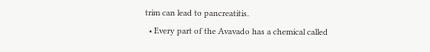trim can lead to pancreatitis.
  • Every part of the Avavado has a chemical called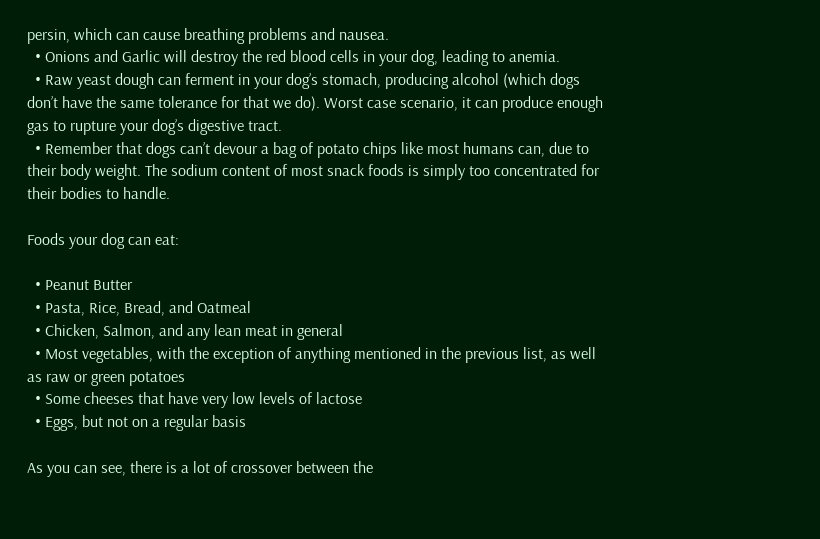persin, which can cause breathing problems and nausea.
  • Onions and Garlic will destroy the red blood cells in your dog, leading to anemia.
  • Raw yeast dough can ferment in your dog’s stomach, producing alcohol (which dogs don’t have the same tolerance for that we do). Worst case scenario, it can produce enough gas to rupture your dog’s digestive tract.
  • Remember that dogs can’t devour a bag of potato chips like most humans can, due to their body weight. The sodium content of most snack foods is simply too concentrated for their bodies to handle.

Foods your dog can eat:

  • Peanut Butter
  • Pasta, Rice, Bread, and Oatmeal
  • Chicken, Salmon, and any lean meat in general
  • Most vegetables, with the exception of anything mentioned in the previous list, as well as raw or green potatoes
  • Some cheeses that have very low levels of lactose
  • Eggs, but not on a regular basis

As you can see, there is a lot of crossover between the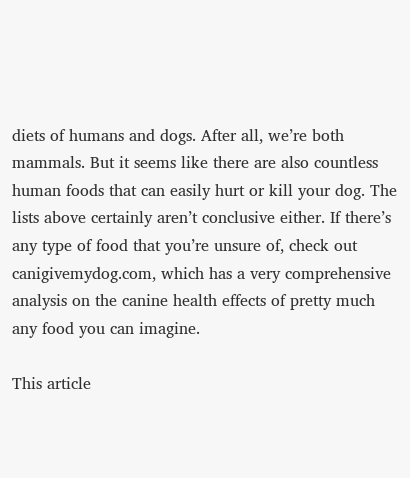diets of humans and dogs. After all, we’re both mammals. But it seems like there are also countless human foods that can easily hurt or kill your dog. The lists above certainly aren’t conclusive either. If there’s any type of food that you’re unsure of, check out canigivemydog.com, which has a very comprehensive analysis on the canine health effects of pretty much any food you can imagine.

This article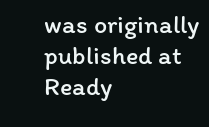was originally published at Ready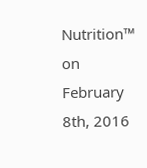Nutrition™ on February 8th, 2016